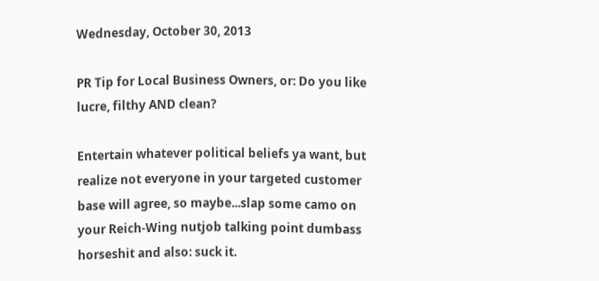Wednesday, October 30, 2013

PR Tip for Local Business Owners, or: Do you like lucre, filthy AND clean?

Entertain whatever political beliefs ya want, but realize not everyone in your targeted customer base will agree, so maybe...slap some camo on your Reich-Wing nutjob talking point dumbass horseshit and also: suck it.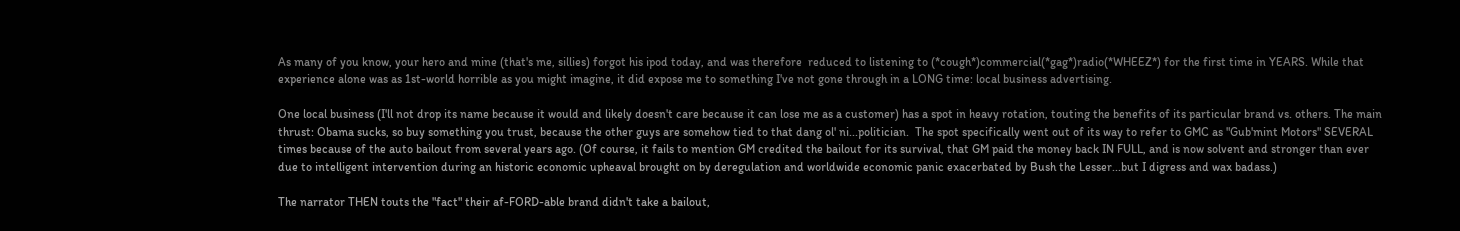As many of you know, your hero and mine (that's me, sillies) forgot his ipod today, and was therefore  reduced to listening to (*cough*)commercial(*gag*)radio(*WHEEZ*) for the first time in YEARS. While that experience alone was as 1st-world horrible as you might imagine, it did expose me to something I've not gone through in a LONG time: local business advertising.

One local business (I'll not drop its name because it would and likely doesn't care because it can lose me as a customer) has a spot in heavy rotation, touting the benefits of its particular brand vs. others. The main thrust: Obama sucks, so buy something you trust, because the other guys are somehow tied to that dang ol' ni...politician.  The spot specifically went out of its way to refer to GMC as "Gub'mint Motors" SEVERAL times because of the auto bailout from several years ago. (Of course, it fails to mention GM credited the bailout for its survival, that GM paid the money back IN FULL, and is now solvent and stronger than ever due to intelligent intervention during an historic economic upheaval brought on by deregulation and worldwide economic panic exacerbated by Bush the Lesser...but I digress and wax badass.)

The narrator THEN touts the "fact" their af-FORD-able brand didn't take a bailout,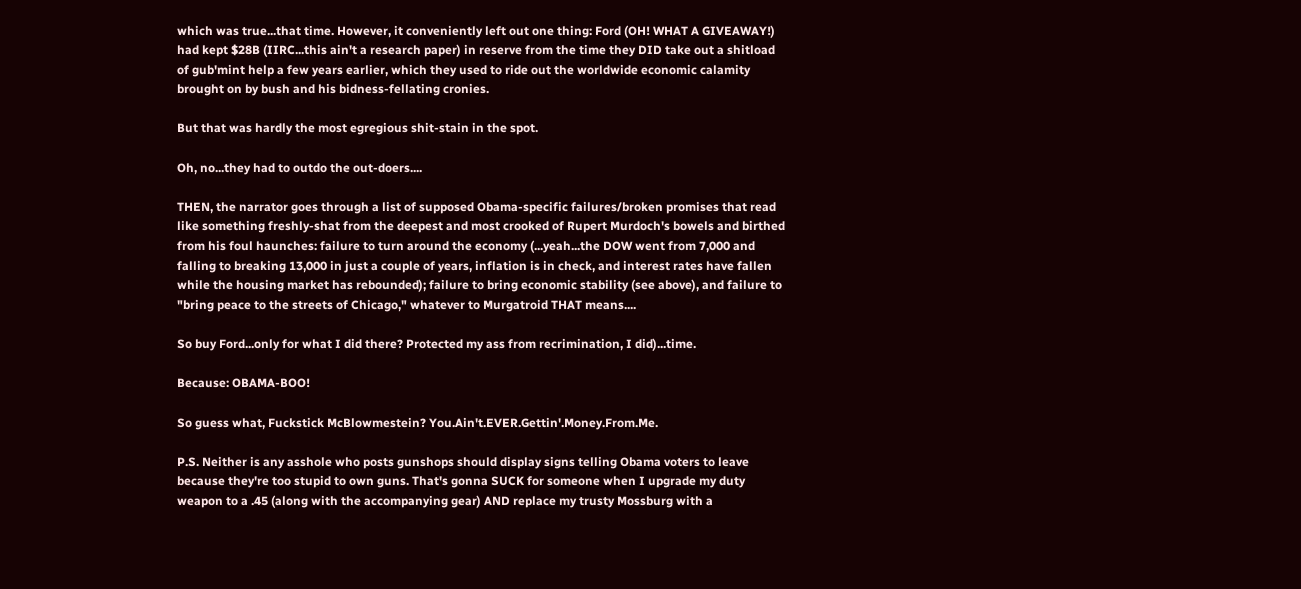which was true...that time. However, it conveniently left out one thing: Ford (OH! WHAT A GIVEAWAY!) had kept $28B (IIRC...this ain't a research paper) in reserve from the time they DID take out a shitload of gub'mint help a few years earlier, which they used to ride out the worldwide economic calamity brought on by bush and his bidness-fellating cronies.

But that was hardly the most egregious shit-stain in the spot.

Oh, no...they had to outdo the out-doers....

THEN, the narrator goes through a list of supposed Obama-specific failures/broken promises that read like something freshly-shat from the deepest and most crooked of Rupert Murdoch's bowels and birthed from his foul haunches: failure to turn around the economy (...yeah...the DOW went from 7,000 and falling to breaking 13,000 in just a couple of years, inflation is in check, and interest rates have fallen while the housing market has rebounded); failure to bring economic stability (see above), and failure to "bring peace to the streets of Chicago," whatever to Murgatroid THAT means....

So buy Ford...only for what I did there? Protected my ass from recrimination, I did)...time.

Because: OBAMA-BOO!

So guess what, Fuckstick McBlowmestein? You.Ain't.EVER.Gettin'.Money.From.Me.

P.S. Neither is any asshole who posts gunshops should display signs telling Obama voters to leave because they're too stupid to own guns. That's gonna SUCK for someone when I upgrade my duty weapon to a .45 (along with the accompanying gear) AND replace my trusty Mossburg with a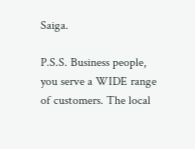Saiga.

P.S.S. Business people, you serve a WIDE range of customers. The local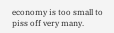economy is too small to piss off very many.